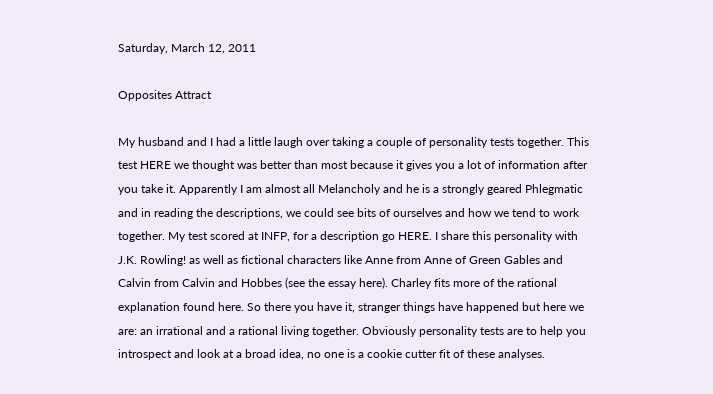Saturday, March 12, 2011

Opposites Attract

My husband and I had a little laugh over taking a couple of personality tests together. This test HERE we thought was better than most because it gives you a lot of information after you take it. Apparently I am almost all Melancholy and he is a strongly geared Phlegmatic and in reading the descriptions, we could see bits of ourselves and how we tend to work together. My test scored at INFP, for a description go HERE. I share this personality with J.K. Rowling! as well as fictional characters like Anne from Anne of Green Gables and Calvin from Calvin and Hobbes (see the essay here). Charley fits more of the rational explanation found here. So there you have it, stranger things have happened but here we are: an irrational and a rational living together. Obviously personality tests are to help you introspect and look at a broad idea, no one is a cookie cutter fit of these analyses.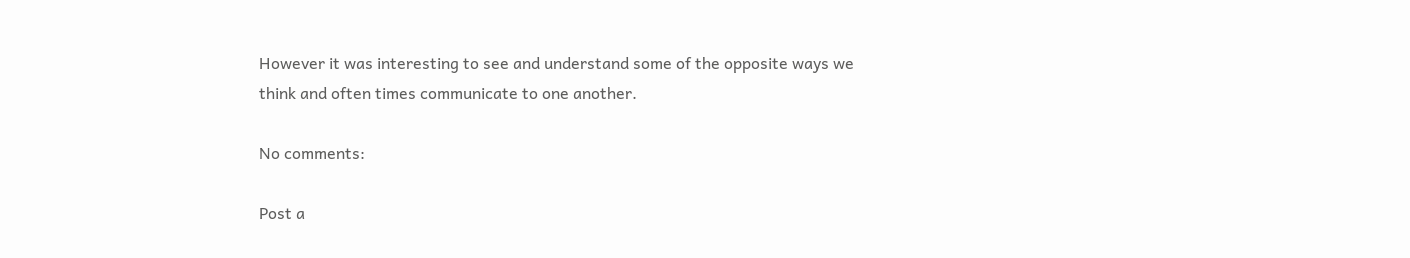However it was interesting to see and understand some of the opposite ways we think and often times communicate to one another.

No comments:

Post a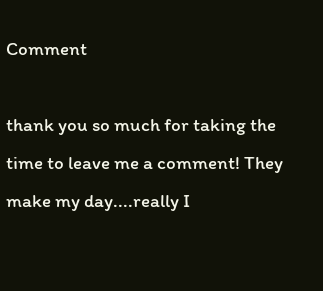Comment

thank you so much for taking the time to leave me a comment! They make my day....really I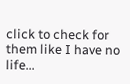click to check for them like I have no life...